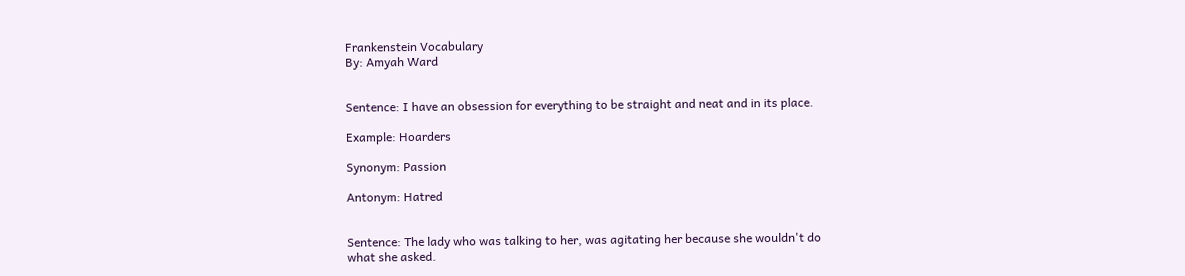Frankenstein Vocabulary
By: Amyah Ward


Sentence: I have an obsession for everything to be straight and neat and in its place.

Example: Hoarders

Synonym: Passion

Antonym: Hatred


Sentence: The lady who was talking to her, was agitating her because she wouldn't do what she asked.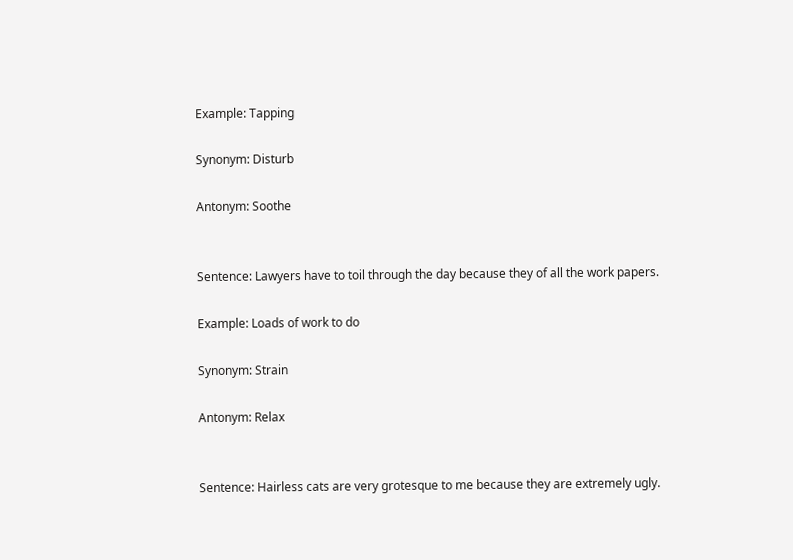Example: Tapping

Synonym: Disturb

Antonym: Soothe


Sentence: Lawyers have to toil through the day because they of all the work papers.

Example: Loads of work to do

Synonym: Strain

Antonym: Relax


Sentence: Hairless cats are very grotesque to me because they are extremely ugly.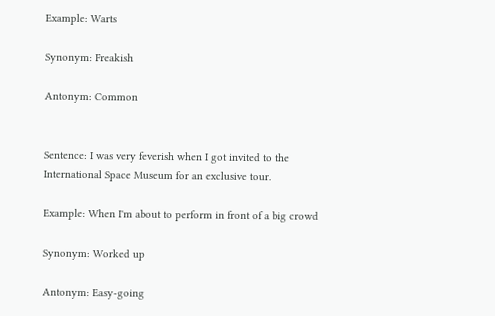Example: Warts

Synonym: Freakish

Antonym: Common


Sentence: I was very feverish when I got invited to the International Space Museum for an exclusive tour.

Example: When I'm about to perform in front of a big crowd

Synonym: Worked up

Antonym: Easy-going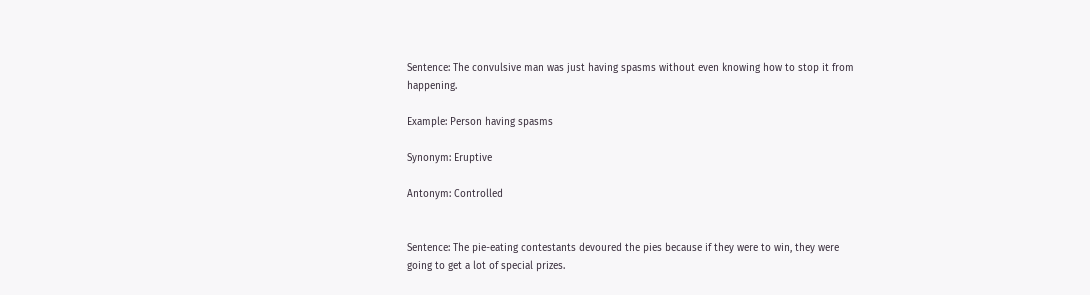Sentence: The convulsive man was just having spasms without even knowing how to stop it from happening.

Example: Person having spasms

Synonym: Eruptive

Antonym: Controlled


Sentence: The pie-eating contestants devoured the pies because if they were to win, they were going to get a lot of special prizes.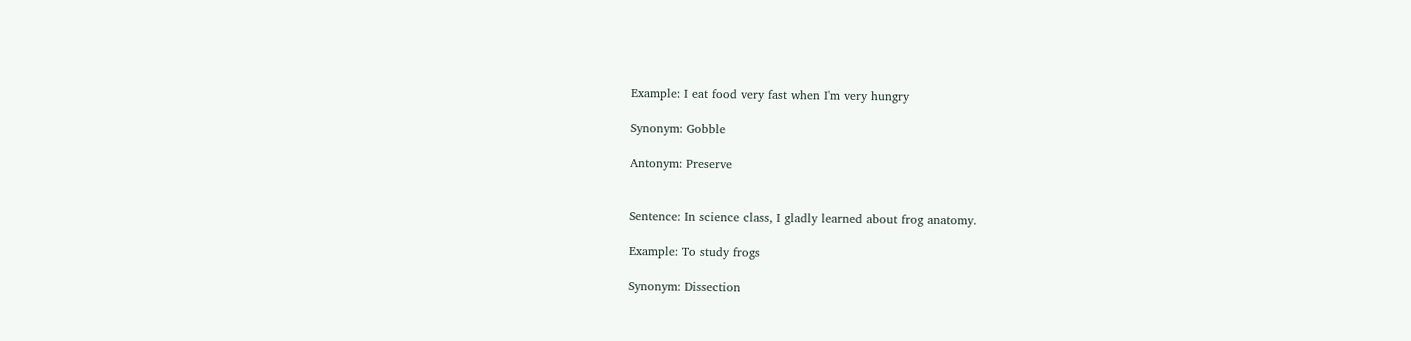Example: I eat food very fast when I'm very hungry

Synonym: Gobble

Antonym: Preserve


Sentence: In science class, I gladly learned about frog anatomy.

Example: To study frogs

Synonym: Dissection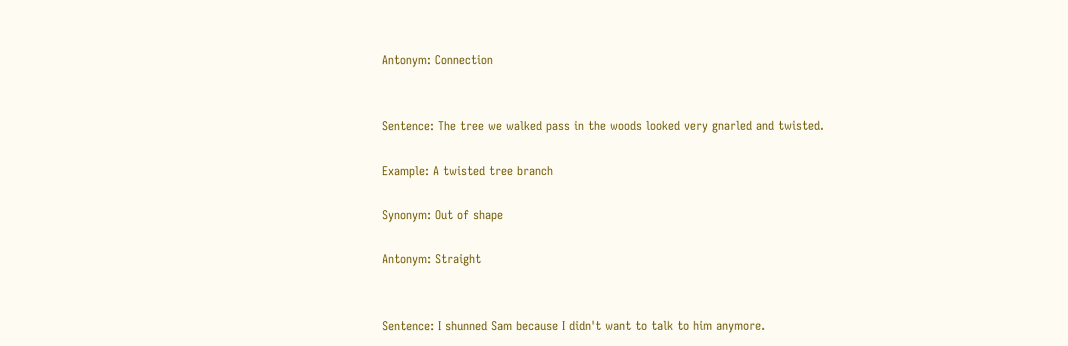Antonym: Connection


Sentence: The tree we walked pass in the woods looked very gnarled and twisted.

Example: A twisted tree branch

Synonym: Out of shape

Antonym: Straight


Sentence: I shunned Sam because I didn't want to talk to him anymore.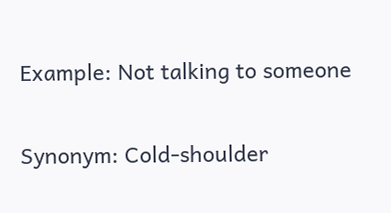Example: Not talking to someone

Synonym: Cold-shoulder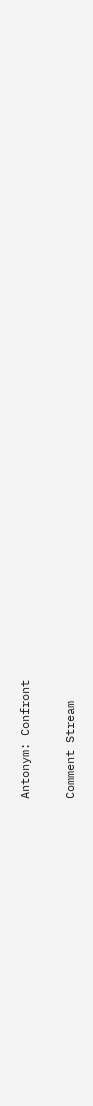Antonym: Confront

Comment Stream